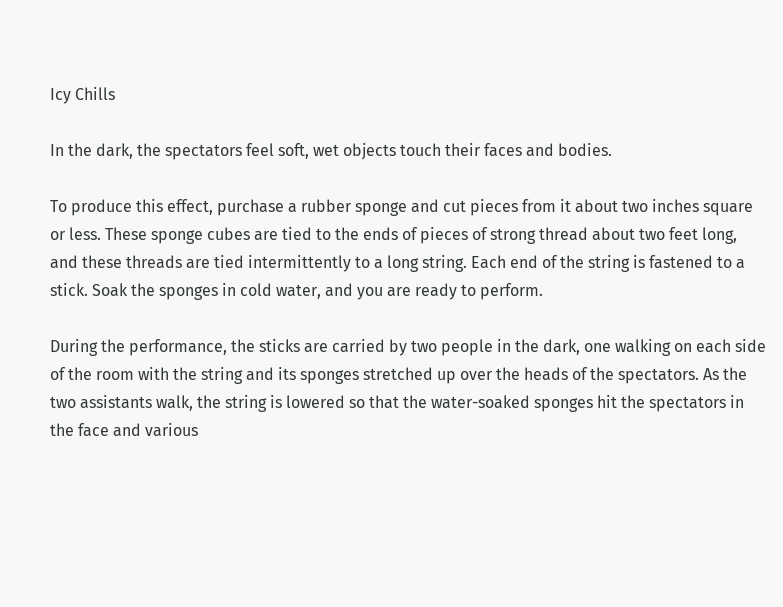Icy Chills

In the dark, the spectators feel soft, wet objects touch their faces and bodies.

To produce this effect, purchase a rubber sponge and cut pieces from it about two inches square or less. These sponge cubes are tied to the ends of pieces of strong thread about two feet long, and these threads are tied intermittently to a long string. Each end of the string is fastened to a stick. Soak the sponges in cold water, and you are ready to perform.

During the performance, the sticks are carried by two people in the dark, one walking on each side of the room with the string and its sponges stretched up over the heads of the spectators. As the two assistants walk, the string is lowered so that the water-soaked sponges hit the spectators in the face and various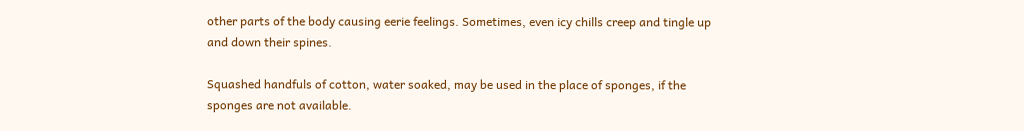other parts of the body causing eerie feelings. Sometimes, even icy chills creep and tingle up and down their spines.

Squashed handfuls of cotton, water soaked, may be used in the place of sponges, if the sponges are not available.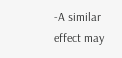-A similar effect may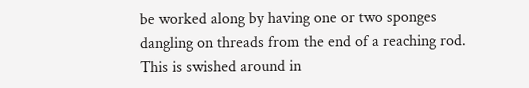be worked along by having one or two sponges dangling on threads from the end of a reaching rod. This is swished around in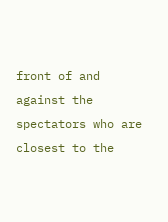front of and against the spectators who are closest to the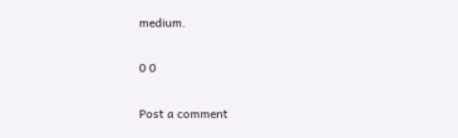medium.

0 0

Post a comment